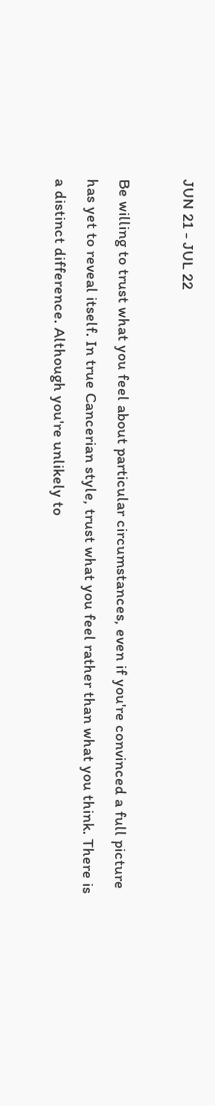JUN 21 - JUL 22

Be willing to trust what you feel about particular circumstances, even if you're convinced a full picture has yet to reveal itself. In true Cancerian style, trust what you feel rather than what you think. There is a distinct difference. Although you're unlikely to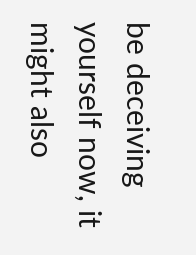be deceiving yourself now, it might also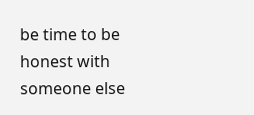be time to be honest with someone else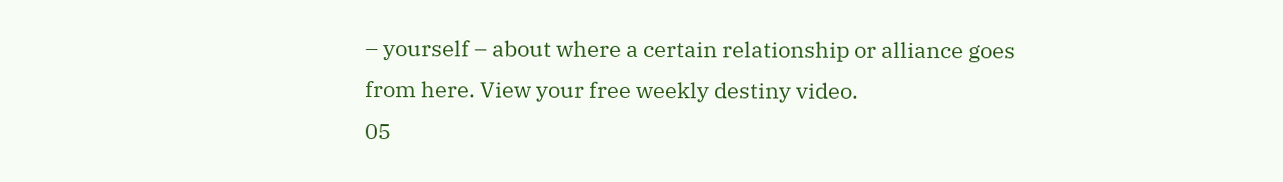– yourself – about where a certain relationship or alliance goes from here. View your free weekly destiny video.
05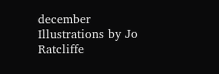december
Illustrations by Jo Ratcliffe